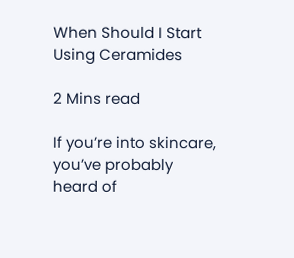When Should I Start Using Ceramides

2 Mins read

If you’re into skincare, you’ve probably heard of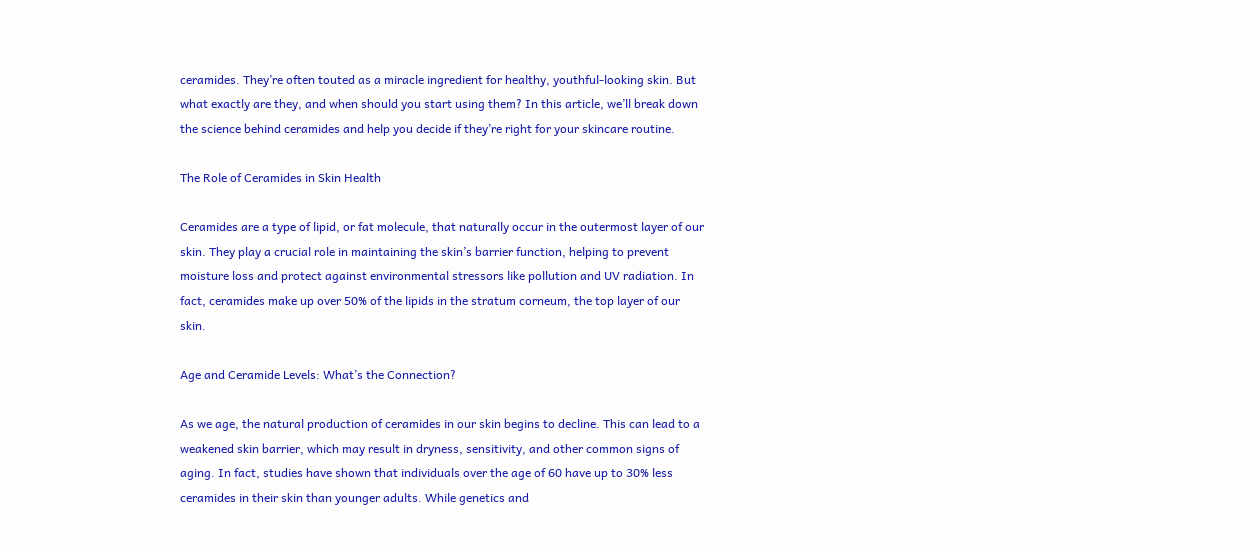ceramides. They’re often touted as a miracle ingredient for healthy, youthful-looking skin. But what exactly are they, and when should you start using them? In this article, we’ll break down the science behind ceramides and help you decide if they’re right for your skincare routine.

The Role of Ceramides in Skin Health

Ceramides are a type of lipid, or fat molecule, that naturally occur in the outermost layer of our skin. They play a crucial role in maintaining the skin’s barrier function, helping to prevent moisture loss and protect against environmental stressors like pollution and UV radiation. In fact, ceramides make up over 50% of the lipids in the stratum corneum, the top layer of our skin.

Age and Ceramide Levels: What’s the Connection?

As we age, the natural production of ceramides in our skin begins to decline. This can lead to a weakened skin barrier, which may result in dryness, sensitivity, and other common signs of aging. In fact, studies have shown that individuals over the age of 60 have up to 30% less ceramides in their skin than younger adults. While genetics and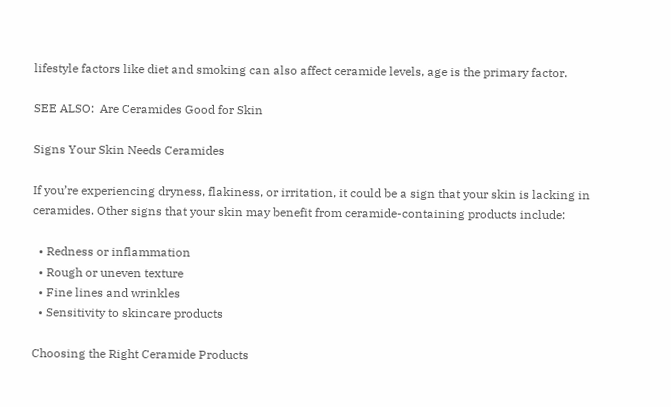lifestyle factors like diet and smoking can also affect ceramide levels, age is the primary factor.

SEE ALSO:  Are Ceramides Good for Skin

Signs Your Skin Needs Ceramides

If you’re experiencing dryness, flakiness, or irritation, it could be a sign that your skin is lacking in ceramides. Other signs that your skin may benefit from ceramide-containing products include:

  • Redness or inflammation
  • Rough or uneven texture
  • Fine lines and wrinkles
  • Sensitivity to skincare products

Choosing the Right Ceramide Products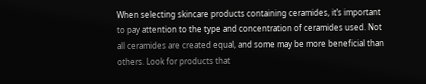When selecting skincare products containing ceramides, it’s important to pay attention to the type and concentration of ceramides used. Not all ceramides are created equal, and some may be more beneficial than others. Look for products that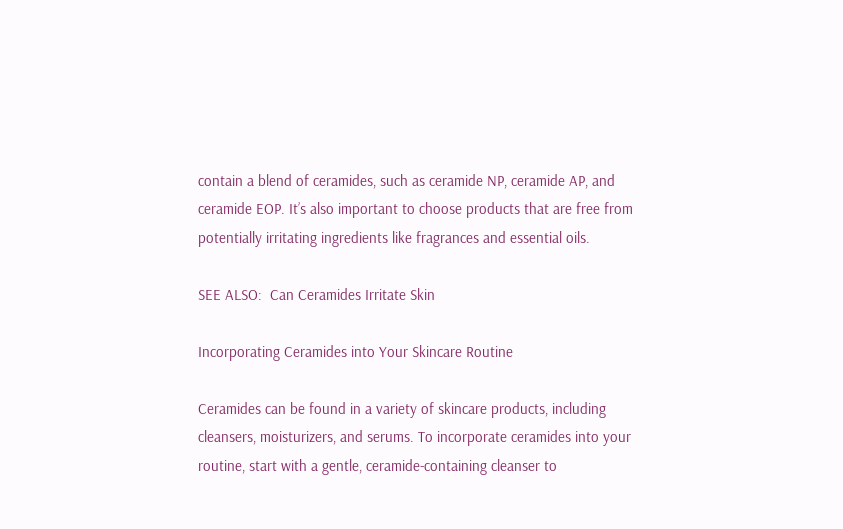contain a blend of ceramides, such as ceramide NP, ceramide AP, and ceramide EOP. It’s also important to choose products that are free from potentially irritating ingredients like fragrances and essential oils.

SEE ALSO:  Can Ceramides Irritate Skin

Incorporating Ceramides into Your Skincare Routine

Ceramides can be found in a variety of skincare products, including cleansers, moisturizers, and serums. To incorporate ceramides into your routine, start with a gentle, ceramide-containing cleanser to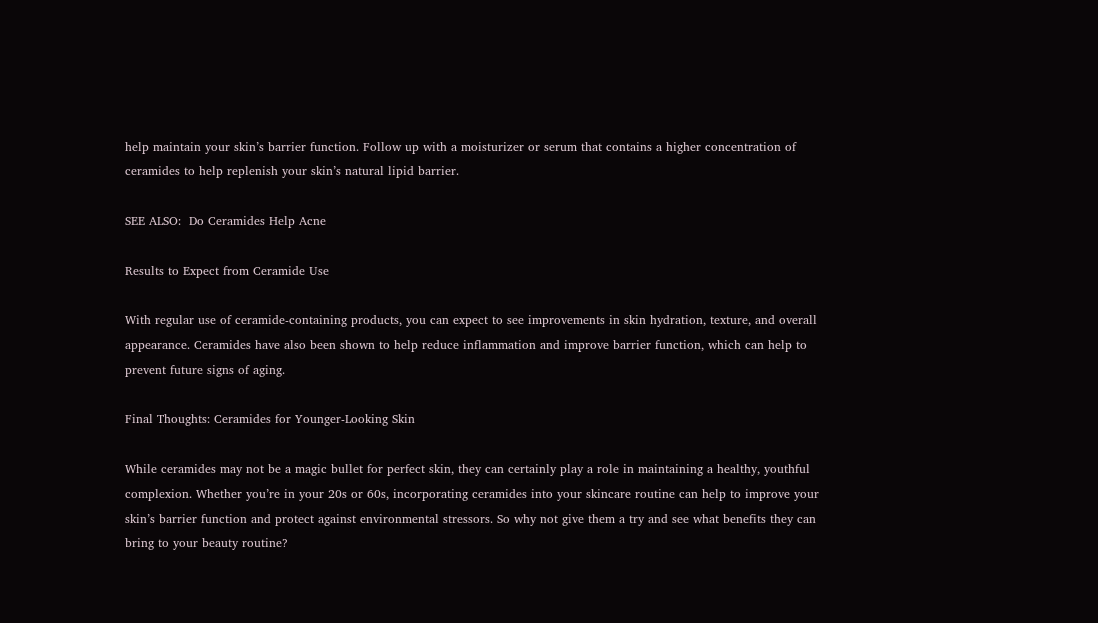help maintain your skin’s barrier function. Follow up with a moisturizer or serum that contains a higher concentration of ceramides to help replenish your skin’s natural lipid barrier.

SEE ALSO:  Do Ceramides Help Acne

Results to Expect from Ceramide Use

With regular use of ceramide-containing products, you can expect to see improvements in skin hydration, texture, and overall appearance. Ceramides have also been shown to help reduce inflammation and improve barrier function, which can help to prevent future signs of aging.

Final Thoughts: Ceramides for Younger-Looking Skin

While ceramides may not be a magic bullet for perfect skin, they can certainly play a role in maintaining a healthy, youthful complexion. Whether you’re in your 20s or 60s, incorporating ceramides into your skincare routine can help to improve your skin’s barrier function and protect against environmental stressors. So why not give them a try and see what benefits they can bring to your beauty routine?